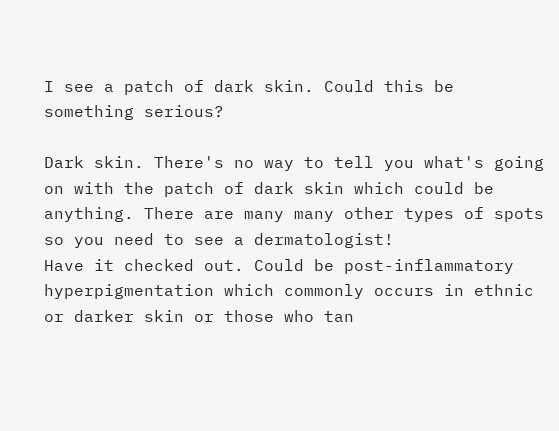I see a patch of dark skin. Could this be something serious?

Dark skin. There's no way to tell you what's going on with the patch of dark skin which could be anything. There are many many other types of spots so you need to see a dermatologist!
Have it checked out. Could be post-inflammatory hyperpigmentation which commonly occurs in ethnic or darker skin or those who tan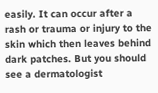easily. It can occur after a rash or trauma or injury to the skin which then leaves behind dark patches. But you should see a dermatologist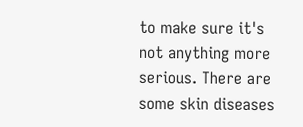to make sure it's not anything more serious. There are some skin diseases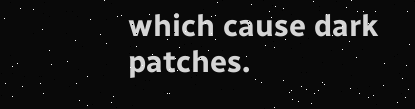which cause dark patches.